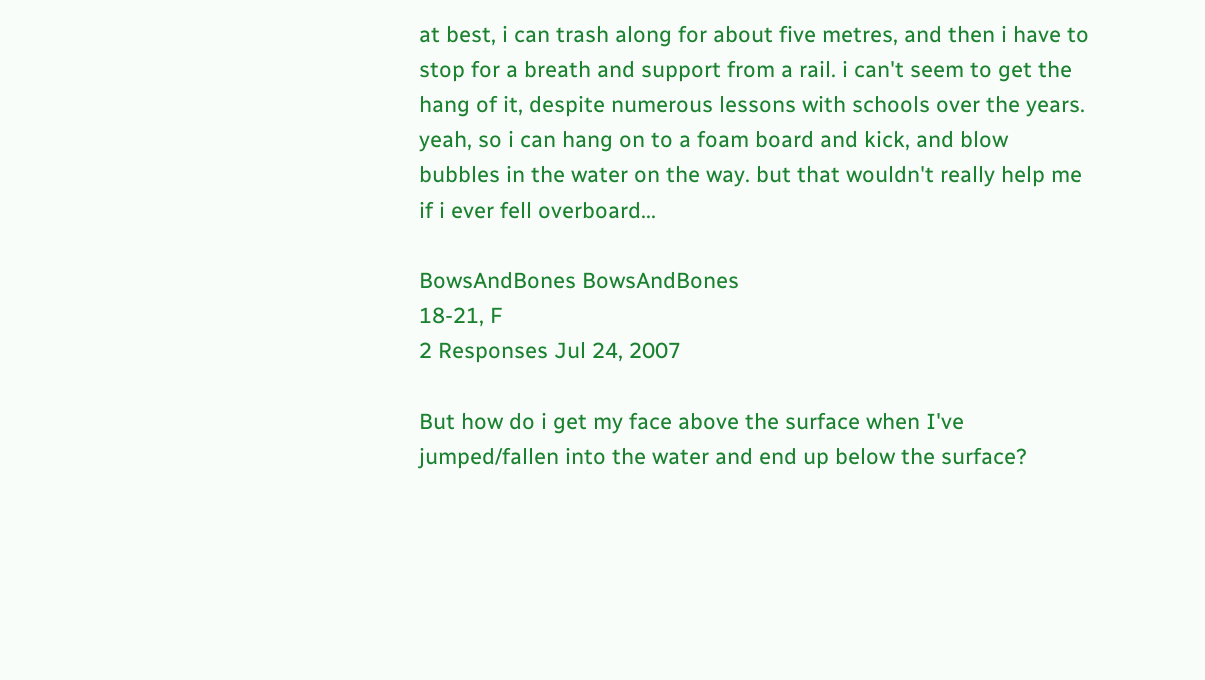at best, i can trash along for about five metres, and then i have to stop for a breath and support from a rail. i can't seem to get the hang of it, despite numerous lessons with schools over the years. yeah, so i can hang on to a foam board and kick, and blow bubbles in the water on the way. but that wouldn't really help me if i ever fell overboard...

BowsAndBones BowsAndBones
18-21, F
2 Responses Jul 24, 2007

But how do i get my face above the surface when I've jumped/fallen into the water and end up below the surface?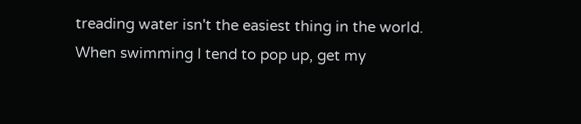treading water isn't the easiest thing in the world. When swimming I tend to pop up, get my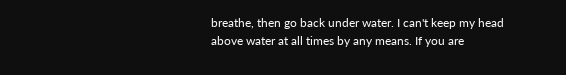breathe, then go back under water. I can't keep my head above water at all times by any means. If you are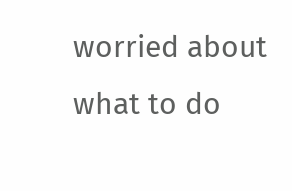worried about what to do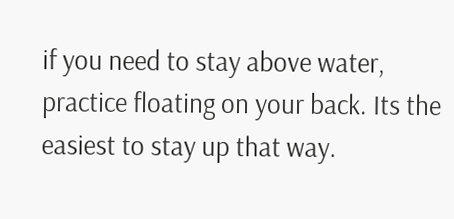if you need to stay above water, practice floating on your back. Its the easiest to stay up that way.